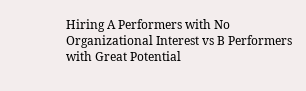Hiring A Performers with No Organizational Interest vs B Performers with Great Potential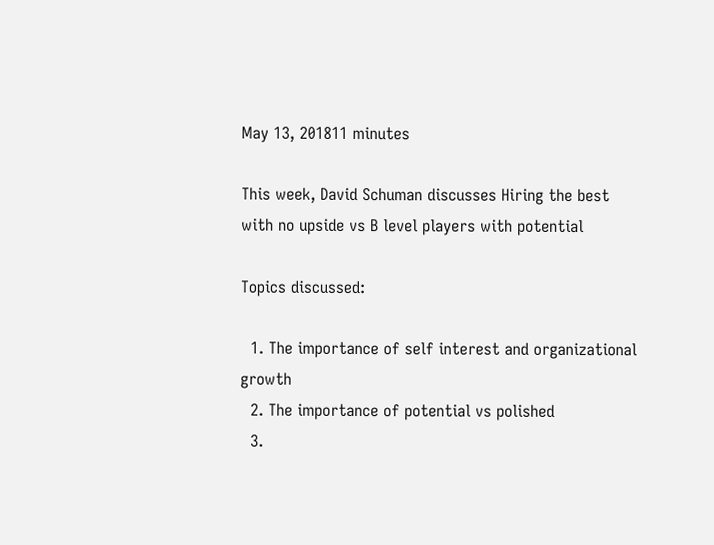May 13, 201811 minutes

This week, David Schuman discusses Hiring the best with no upside vs B level players with potential

Topics discussed:

  1. The importance of self interest and organizational growth
  2. The importance of potential vs polished
  3.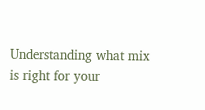Understanding what mix is right for your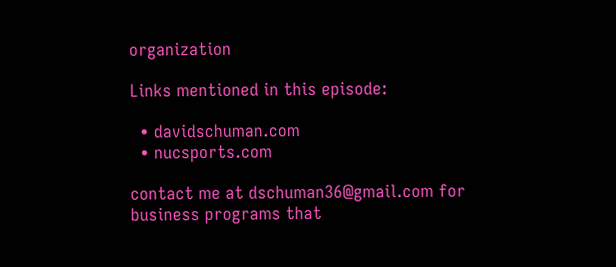organization

Links mentioned in this episode:

  • davidschuman.com
  • nucsports.com

contact me at dschuman36@gmail.com for business programs that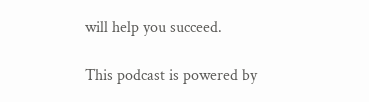will help you succeed.

This podcast is powered by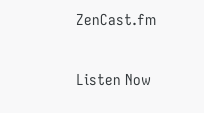ZenCast.fm

Listen Now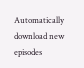Automatically download new episodes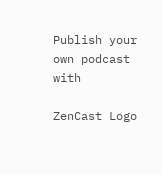Publish your own podcast with

ZenCast Logo